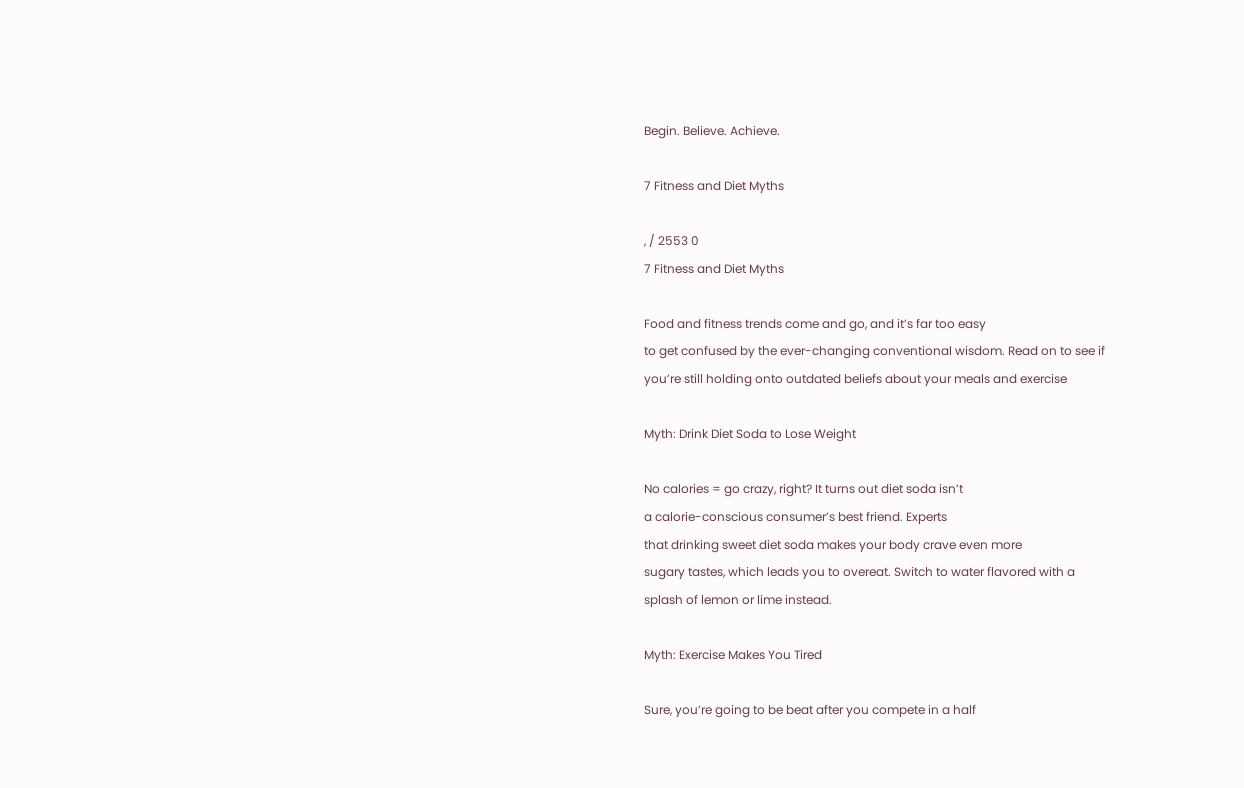Begin. Believe. Achieve.

7 Fitness and Diet Myths

, / 2553 0
7 Fitness and Diet Myths

Food and fitness trends come and go, and it’s far too easy
to get confused by the ever-changing conventional wisdom. Read on to see if
you’re still holding onto outdated beliefs about your meals and exercise

Myth: Drink Diet Soda to Lose Weight

No calories = go crazy, right? It turns out diet soda isn’t
a calorie-conscious consumer’s best friend. Experts
that drinking sweet diet soda makes your body crave even more
sugary tastes, which leads you to overeat. Switch to water flavored with a
splash of lemon or lime instead.

Myth: Exercise Makes You Tired

Sure, you’re going to be beat after you compete in a half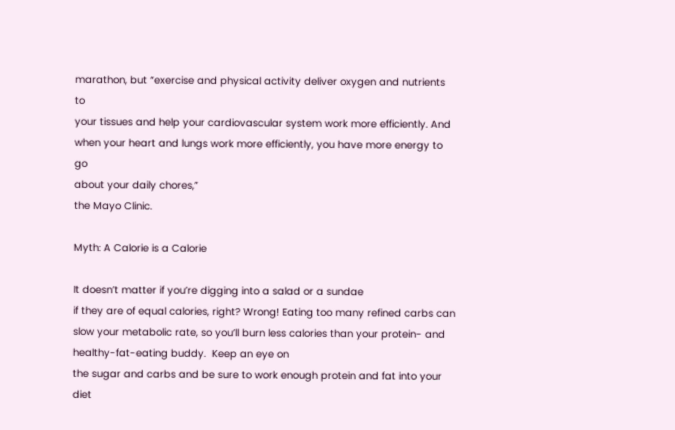marathon, but “exercise and physical activity deliver oxygen and nutrients to
your tissues and help your cardiovascular system work more efficiently. And
when your heart and lungs work more efficiently, you have more energy to go
about your daily chores,”
the Mayo Clinic.

Myth: A Calorie is a Calorie

It doesn’t matter if you’re digging into a salad or a sundae
if they are of equal calories, right? Wrong! Eating too many refined carbs can
slow your metabolic rate, so you’ll burn less calories than your protein- and
healthy-fat-eating buddy.  Keep an eye on
the sugar and carbs and be sure to work enough protein and fat into your diet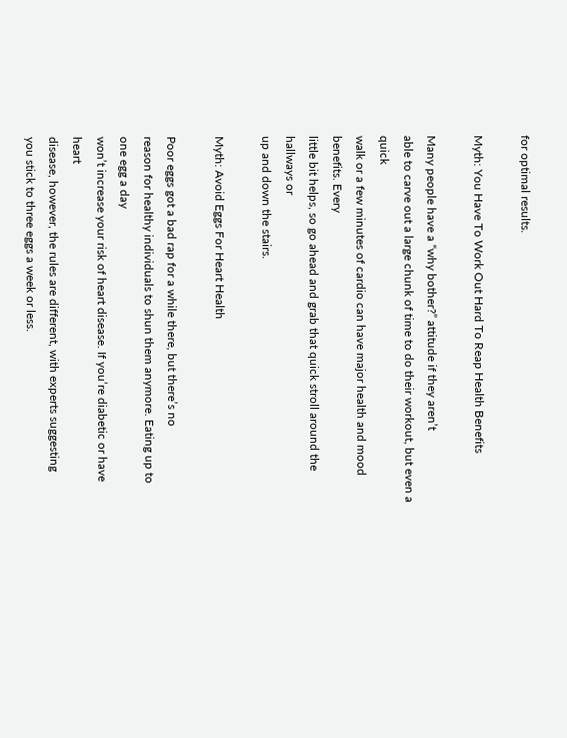for optimal results.

Myth: You Have To Work Out Hard To Reap Health Benefits

Many people have a “why bother?” attitude if they aren’t
able to carve out a large chunk of time to do their workout, but even a quick
walk or a few minutes of cardio can have major health and mood benefits. Every
little bit helps, so go ahead and grab that quick stroll around the hallways or
up and down the stairs.

Myth: Avoid Eggs For Heart Health

Poor eggs got a bad rap for a while there, but there’s no
reason for healthy individuals to shun them anymore. Eating up to one egg a day
won’t increase your risk of heart disease. If you’re diabetic or have heart
disease, however, the rules are different, with experts suggesting
you stick to three eggs a week or less.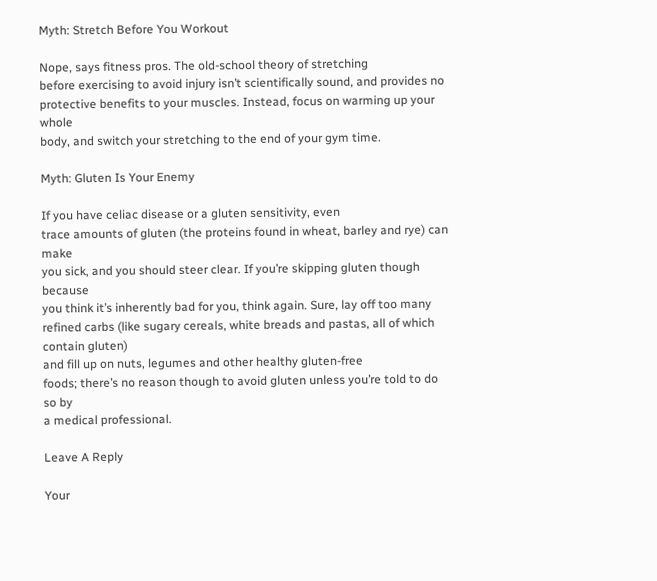Myth: Stretch Before You Workout

Nope, says fitness pros. The old-school theory of stretching
before exercising to avoid injury isn’t scientifically sound, and provides no
protective benefits to your muscles. Instead, focus on warming up your whole
body, and switch your stretching to the end of your gym time.

Myth: Gluten Is Your Enemy

If you have celiac disease or a gluten sensitivity, even
trace amounts of gluten (the proteins found in wheat, barley and rye) can make
you sick, and you should steer clear. If you’re skipping gluten though because
you think it’s inherently bad for you, think again. Sure, lay off too many
refined carbs (like sugary cereals, white breads and pastas, all of which
contain gluten)
and fill up on nuts, legumes and other healthy gluten-free
foods; there’s no reason though to avoid gluten unless you’re told to do so by
a medical professional.

Leave A Reply

Your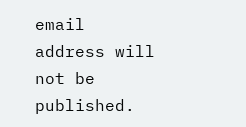email address will not be published.